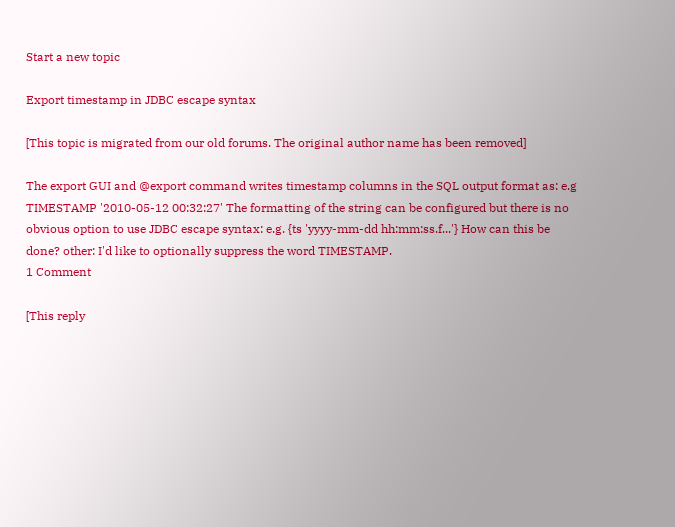Start a new topic

Export timestamp in JDBC escape syntax

[This topic is migrated from our old forums. The original author name has been removed]

The export GUI and @export command writes timestamp columns in the SQL output format as: e.g TIMESTAMP '2010-05-12 00:32:27' The formatting of the string can be configured but there is no obvious option to use JDBC escape syntax: e.g. {ts 'yyyy-mm-dd hh:mm:ss.f...'} How can this be done? other: I'd like to optionally suppress the word TIMESTAMP.
1 Comment

[This reply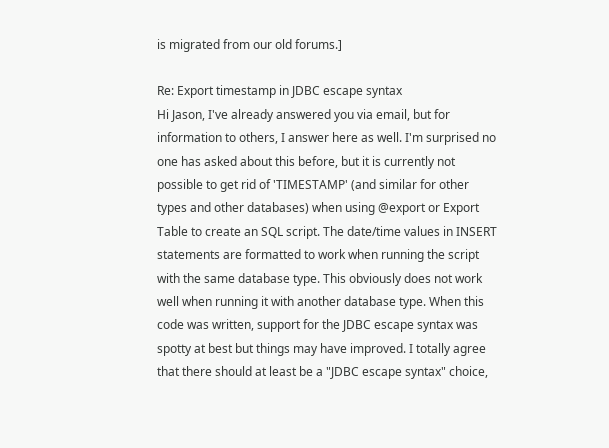is migrated from our old forums.]

Re: Export timestamp in JDBC escape syntax
Hi Jason, I've already answered you via email, but for information to others, I answer here as well. I'm surprised no one has asked about this before, but it is currently not possible to get rid of 'TIMESTAMP' (and similar for other types and other databases) when using @export or Export Table to create an SQL script. The date/time values in INSERT statements are formatted to work when running the script with the same database type. This obviously does not work well when running it with another database type. When this code was written, support for the JDBC escape syntax was spotty at best but things may have improved. I totally agree that there should at least be a "JDBC escape syntax" choice,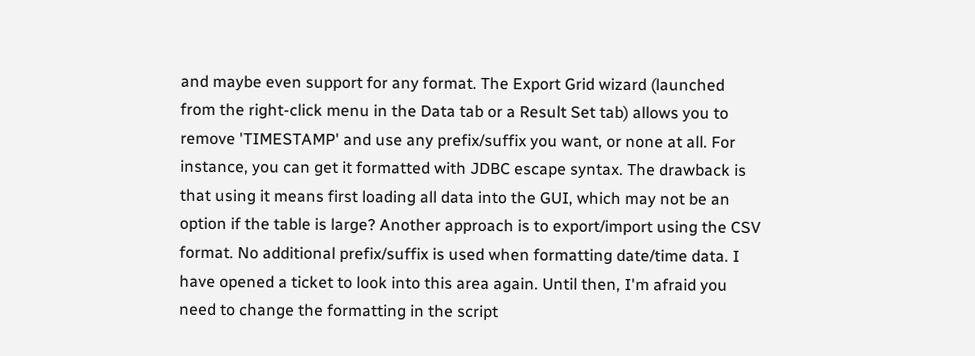and maybe even support for any format. The Export Grid wizard (launched from the right-click menu in the Data tab or a Result Set tab) allows you to remove 'TIMESTAMP' and use any prefix/suffix you want, or none at all. For instance, you can get it formatted with JDBC escape syntax. The drawback is that using it means first loading all data into the GUI, which may not be an option if the table is large? Another approach is to export/import using the CSV format. No additional prefix/suffix is used when formatting date/time data. I have opened a ticket to look into this area again. Until then, I'm afraid you need to change the formatting in the script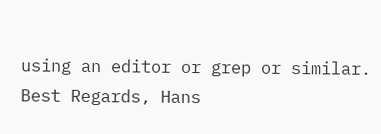using an editor or grep or similar. Best Regards, Hans